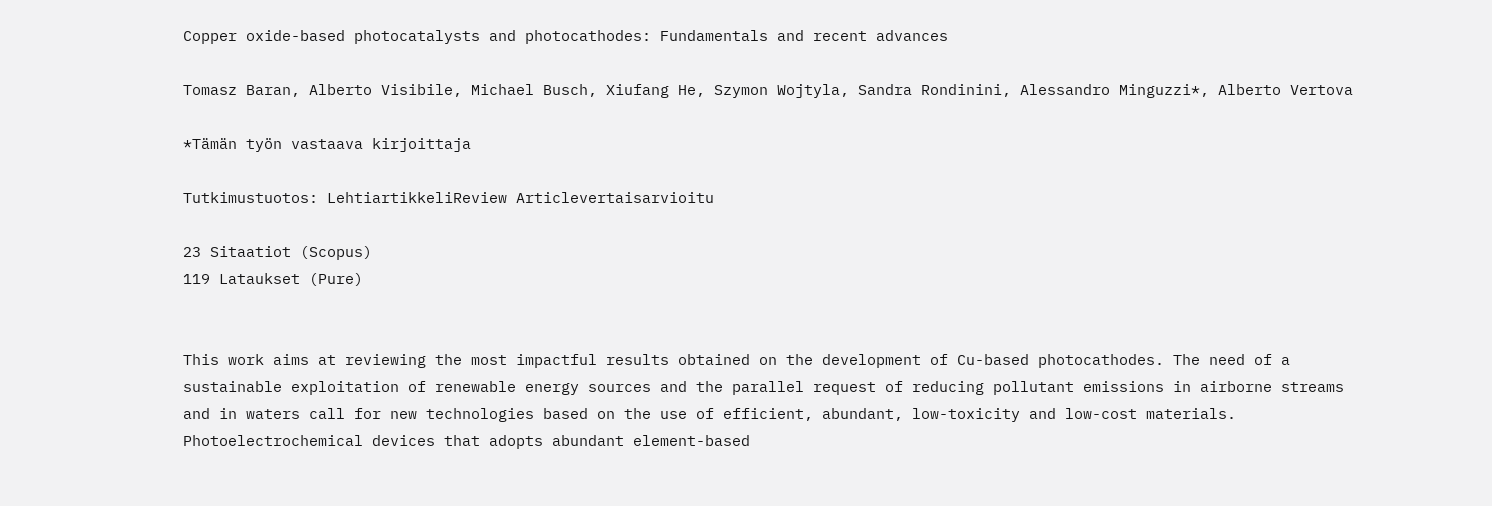Copper oxide-based photocatalysts and photocathodes: Fundamentals and recent advances

Tomasz Baran, Alberto Visibile, Michael Busch, Xiufang He, Szymon Wojtyla, Sandra Rondinini, Alessandro Minguzzi*, Alberto Vertova

*Tämän työn vastaava kirjoittaja

Tutkimustuotos: LehtiartikkeliReview Articlevertaisarvioitu

23 Sitaatiot (Scopus)
119 Lataukset (Pure)


This work aims at reviewing the most impactful results obtained on the development of Cu-based photocathodes. The need of a sustainable exploitation of renewable energy sources and the parallel request of reducing pollutant emissions in airborne streams and in waters call for new technologies based on the use of efficient, abundant, low-toxicity and low-cost materials. Photoelectrochemical devices that adopts abundant element-based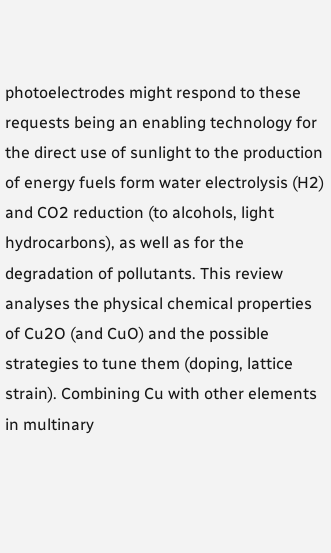photoelectrodes might respond to these requests being an enabling technology for the direct use of sunlight to the production of energy fuels form water electrolysis (H2) and CO2 reduction (to alcohols, light hydrocarbons), as well as for the degradation of pollutants. This review analyses the physical chemical properties of Cu2O (and CuO) and the possible strategies to tune them (doping, lattice strain). Combining Cu with other elements in multinary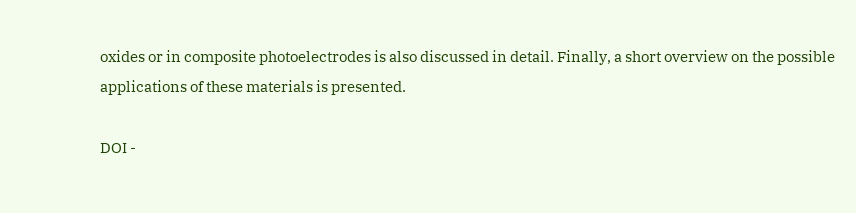oxides or in composite photoelectrodes is also discussed in detail. Finally, a short overview on the possible applications of these materials is presented.

DOI -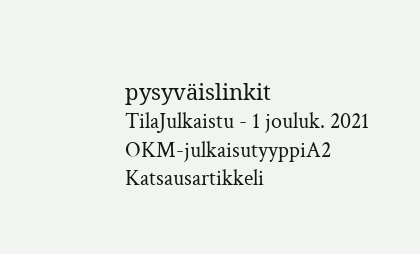pysyväislinkit
TilaJulkaistu - 1 jouluk. 2021
OKM-julkaisutyyppiA2 Katsausartikkeli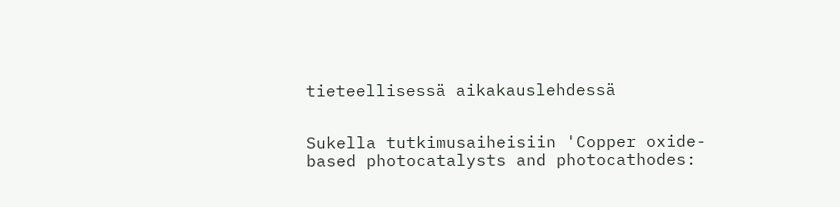tieteellisessä aikakauslehdessä


Sukella tutkimusaiheisiin 'Copper oxide-based photocatalysts and photocathodes: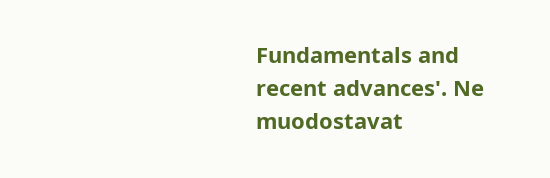Fundamentals and recent advances'. Ne muodostavat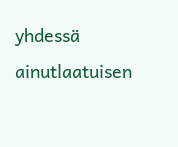yhdessä ainutlaatuisen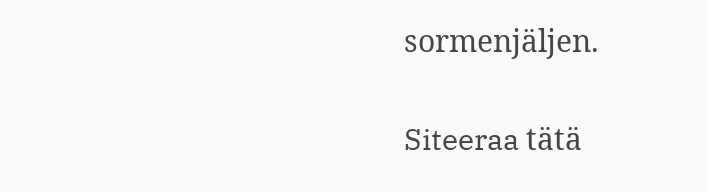sormenjäljen.

Siteeraa tätä